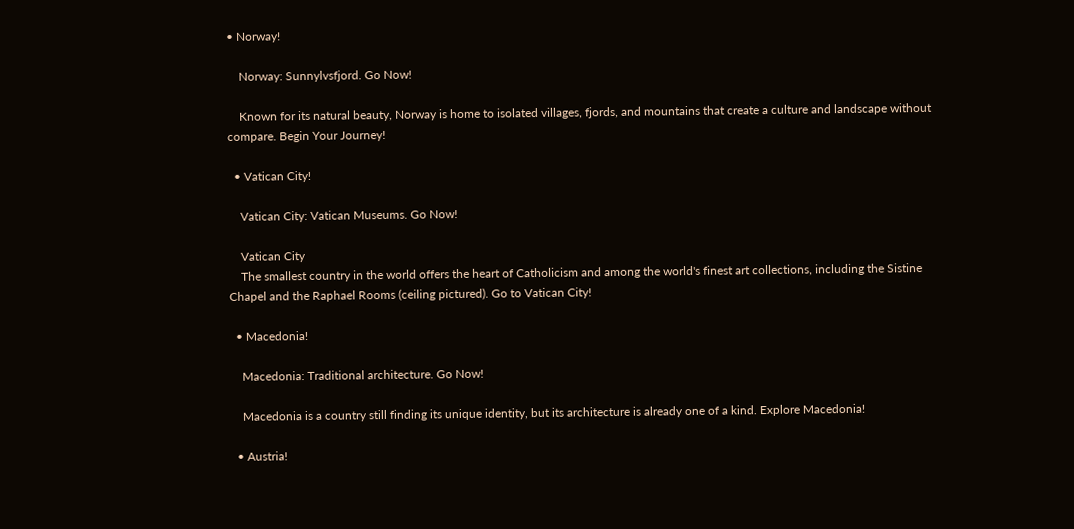• Norway!

    Norway: Sunnylvsfjord. Go Now!

    Known for its natural beauty, Norway is home to isolated villages, fjords, and mountains that create a culture and landscape without compare. Begin Your Journey!

  • Vatican City!

    Vatican City: Vatican Museums. Go Now!

    Vatican City
    The smallest country in the world offers the heart of Catholicism and among the world's finest art collections, including the Sistine Chapel and the Raphael Rooms (ceiling pictured). Go to Vatican City!

  • Macedonia!

    Macedonia: Traditional architecture. Go Now!

    Macedonia is a country still finding its unique identity, but its architecture is already one of a kind. Explore Macedonia!

  • Austria!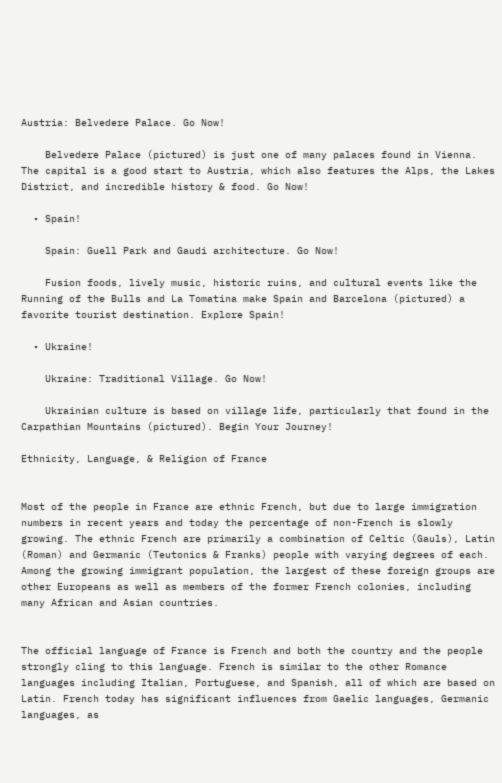Austria: Belvedere Palace. Go Now!

    Belvedere Palace (pictured) is just one of many palaces found in Vienna. The capital is a good start to Austria, which also features the Alps, the Lakes District, and incredible history & food. Go Now!

  • Spain!

    Spain: Guell Park and Gaudi architecture. Go Now!

    Fusion foods, lively music, historic ruins, and cultural events like the Running of the Bulls and La Tomatina make Spain and Barcelona (pictured) a favorite tourist destination. Explore Spain!

  • Ukraine!

    Ukraine: Traditional Village. Go Now!

    Ukrainian culture is based on village life, particularly that found in the Carpathian Mountains (pictured). Begin Your Journey!

Ethnicity, Language, & Religion of France


Most of the people in France are ethnic French, but due to large immigration numbers in recent years and today the percentage of non-French is slowly growing. The ethnic French are primarily a combination of Celtic (Gauls), Latin (Roman) and Germanic (Teutonics & Franks) people with varying degrees of each. Among the growing immigrant population, the largest of these foreign groups are other Europeans as well as members of the former French colonies, including many African and Asian countries.


The official language of France is French and both the country and the people strongly cling to this language. French is similar to the other Romance languages including Italian, Portuguese, and Spanish, all of which are based on Latin. French today has significant influences from Gaelic languages, Germanic languages, as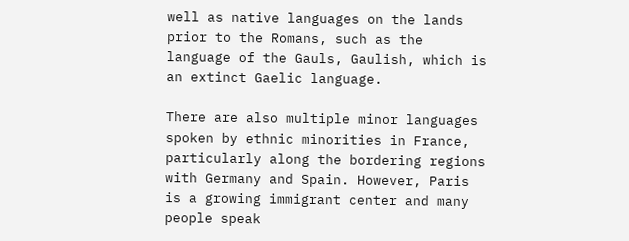well as native languages on the lands prior to the Romans, such as the language of the Gauls, Gaulish, which is an extinct Gaelic language.

There are also multiple minor languages spoken by ethnic minorities in France, particularly along the bordering regions with Germany and Spain. However, Paris is a growing immigrant center and many people speak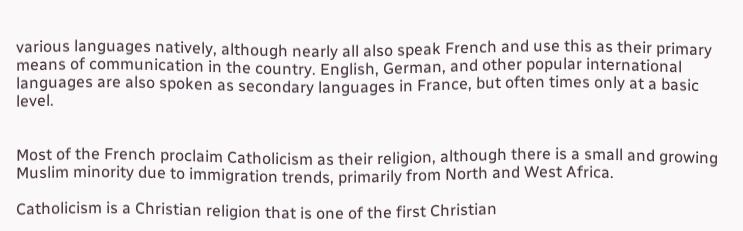various languages natively, although nearly all also speak French and use this as their primary means of communication in the country. English, German, and other popular international languages are also spoken as secondary languages in France, but often times only at a basic level.


Most of the French proclaim Catholicism as their religion, although there is a small and growing Muslim minority due to immigration trends, primarily from North and West Africa.

Catholicism is a Christian religion that is one of the first Christian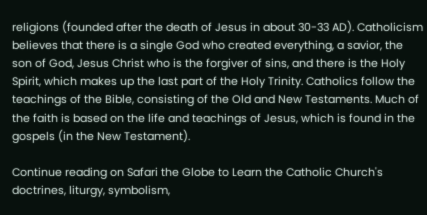religions (founded after the death of Jesus in about 30-33 AD). Catholicism believes that there is a single God who created everything, a savior, the son of God, Jesus Christ who is the forgiver of sins, and there is the Holy Spirit, which makes up the last part of the Holy Trinity. Catholics follow the teachings of the Bible, consisting of the Old and New Testaments. Much of the faith is based on the life and teachings of Jesus, which is found in the gospels (in the New Testament).

Continue reading on Safari the Globe to Learn the Catholic Church's doctrines, liturgy, symbolism,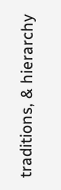traditions, & hierarchy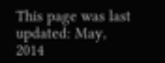This page was last updated: May, 2014